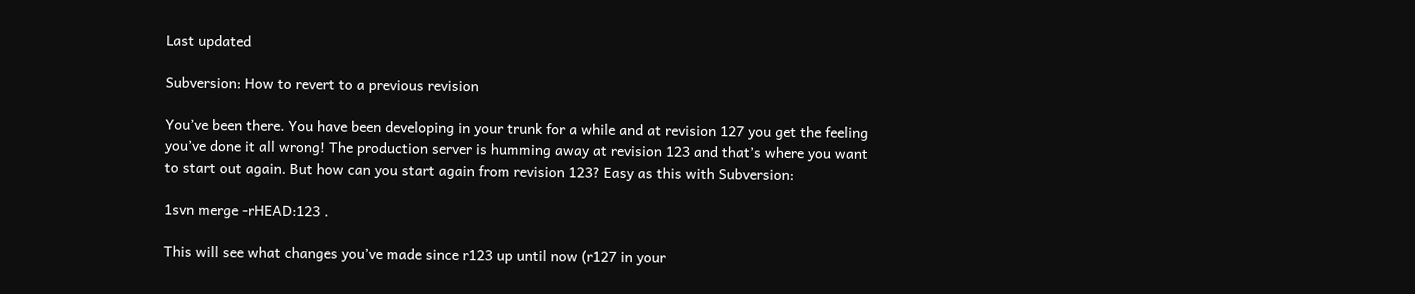Last updated

Subversion: How to revert to a previous revision

You’ve been there. You have been developing in your trunk for a while and at revision 127 you get the feeling you’ve done it all wrong! The production server is humming away at revision 123 and that’s where you want to start out again. But how can you start again from revision 123? Easy as this with Subversion:

1svn merge -rHEAD:123 .

This will see what changes you’ve made since r123 up until now (r127 in your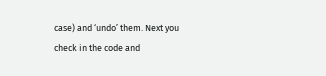case) and ‘undo’ them. Next you check in the code and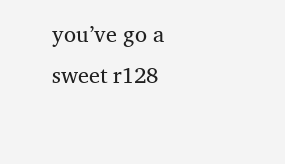you’ve go a sweet r128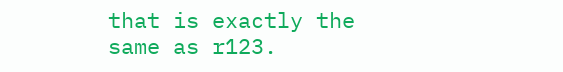that is exactly the same as r123.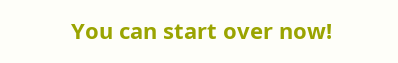You can start over now!